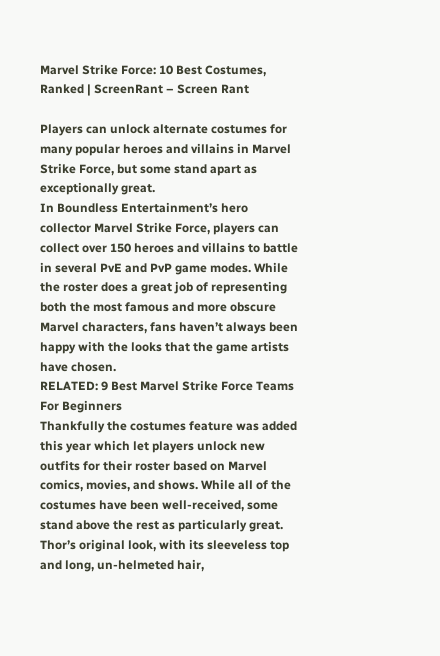Marvel Strike Force: 10 Best Costumes, Ranked | ScreenRant – Screen Rant

Players can unlock alternate costumes for many popular heroes and villains in Marvel Strike Force, but some stand apart as exceptionally great.
In Boundless Entertainment’s hero collector Marvel Strike Force, players can collect over 150 heroes and villains to battle in several PvE and PvP game modes. While the roster does a great job of representing both the most famous and more obscure Marvel characters, fans haven’t always been happy with the looks that the game artists have chosen.
RELATED: 9 Best Marvel Strike Force Teams For Beginners
Thankfully the costumes feature was added this year which let players unlock new outfits for their roster based on Marvel comics, movies, and shows. While all of the costumes have been well-received, some stand above the rest as particularly great.
Thor’s original look, with its sleeveless top and long, un-helmeted hair,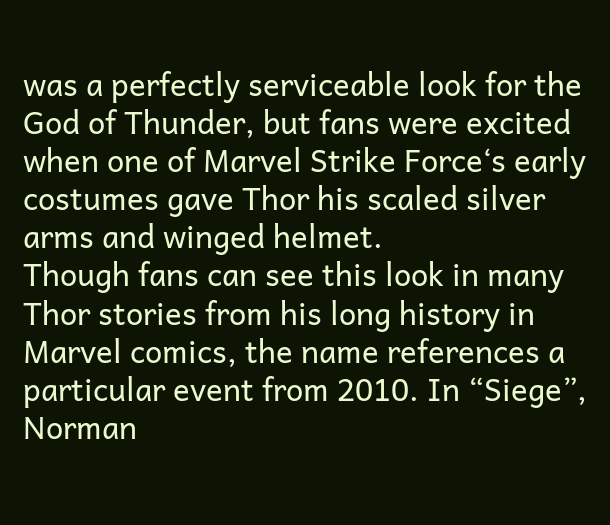was a perfectly serviceable look for the God of Thunder, but fans were excited when one of Marvel Strike Force‘s early costumes gave Thor his scaled silver arms and winged helmet.
Though fans can see this look in many Thor stories from his long history in Marvel comics, the name references a particular event from 2010. In “Siege”, Norman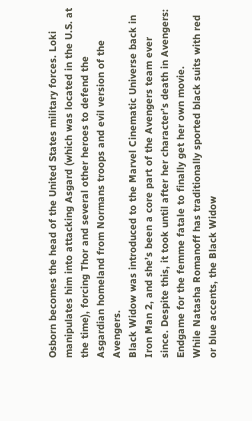Osborn becomes the head of the United States military forces. Loki manipulates him into attacking Asgard (which was located in the U.S. at the time), forcing Thor and several other heroes to defend the Asgardian homeland from Normans troops and evil version of the Avengers.
Black Widow was introduced to the Marvel Cinematic Universe back in Iron Man 2, and she’s been a core part of the Avengers team ever since. Despite this, it took until after her character’s death in Avengers: Endgame for the femme fatale to finally get her own movie.
While Natasha Romanoff has traditionally sported black suits with red or blue accents, the Black Widow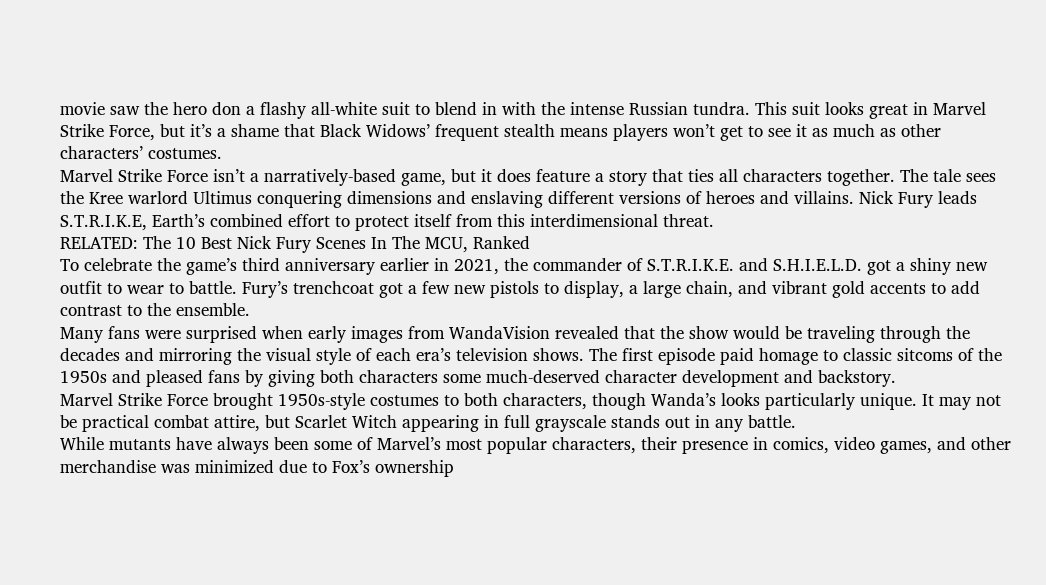movie saw the hero don a flashy all-white suit to blend in with the intense Russian tundra. This suit looks great in Marvel Strike Force, but it’s a shame that Black Widows’ frequent stealth means players won’t get to see it as much as other characters’ costumes.
Marvel Strike Force isn’t a narratively-based game, but it does feature a story that ties all characters together. The tale sees the Kree warlord Ultimus conquering dimensions and enslaving different versions of heroes and villains. Nick Fury leads S.T.R.I.K.E, Earth’s combined effort to protect itself from this interdimensional threat.
RELATED: The 10 Best Nick Fury Scenes In The MCU, Ranked
To celebrate the game’s third anniversary earlier in 2021, the commander of S.T.R.I.K.E. and S.H.I.E.L.D. got a shiny new outfit to wear to battle. Fury’s trenchcoat got a few new pistols to display, a large chain, and vibrant gold accents to add contrast to the ensemble.
Many fans were surprised when early images from WandaVision revealed that the show would be traveling through the decades and mirroring the visual style of each era’s television shows. The first episode paid homage to classic sitcoms of the 1950s and pleased fans by giving both characters some much-deserved character development and backstory.
Marvel Strike Force brought 1950s-style costumes to both characters, though Wanda’s looks particularly unique. It may not be practical combat attire, but Scarlet Witch appearing in full grayscale stands out in any battle.
While mutants have always been some of Marvel’s most popular characters, their presence in comics, video games, and other merchandise was minimized due to Fox’s ownership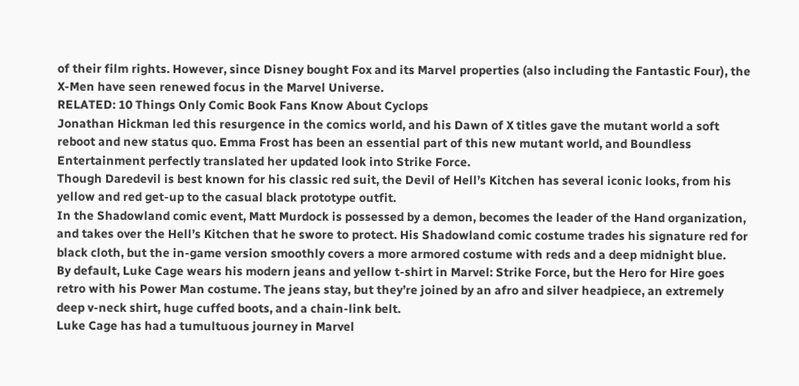of their film rights. However, since Disney bought Fox and its Marvel properties (also including the Fantastic Four), the X-Men have seen renewed focus in the Marvel Universe.
RELATED: 10 Things Only Comic Book Fans Know About Cyclops
Jonathan Hickman led this resurgence in the comics world, and his Dawn of X titles gave the mutant world a soft reboot and new status quo. Emma Frost has been an essential part of this new mutant world, and Boundless Entertainment perfectly translated her updated look into Strike Force.
Though Daredevil is best known for his classic red suit, the Devil of Hell’s Kitchen has several iconic looks, from his yellow and red get-up to the casual black prototype outfit.
In the Shadowland comic event, Matt Murdock is possessed by a demon, becomes the leader of the Hand organization, and takes over the Hell’s Kitchen that he swore to protect. His Shadowland comic costume trades his signature red for black cloth, but the in-game version smoothly covers a more armored costume with reds and a deep midnight blue.
By default, Luke Cage wears his modern jeans and yellow t-shirt in Marvel: Strike Force, but the Hero for Hire goes retro with his Power Man costume. The jeans stay, but they’re joined by an afro and silver headpiece, an extremely deep v-neck shirt, huge cuffed boots, and a chain-link belt.
Luke Cage has had a tumultuous journey in Marvel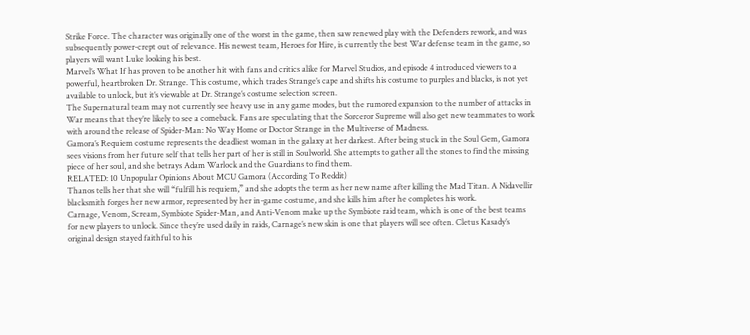Strike Force. The character was originally one of the worst in the game, then saw renewed play with the Defenders rework, and was subsequently power-crept out of relevance. His newest team, Heroes for Hire, is currently the best War defense team in the game, so players will want Luke looking his best.
Marvel’s What If has proven to be another hit with fans and critics alike for Marvel Studios, and episode 4 introduced viewers to a powerful, heartbroken Dr. Strange. This costume, which trades Strange’s cape and shifts his costume to purples and blacks, is not yet available to unlock, but it’s viewable at Dr. Strange’s costume selection screen.
The Supernatural team may not currently see heavy use in any game modes, but the rumored expansion to the number of attacks in War means that they’re likely to see a comeback. Fans are speculating that the Sorceror Supreme will also get new teammates to work with around the release of Spider-Man: No Way Home or Doctor Strange in the Multiverse of Madness.
Gamora’s Requiem costume represents the deadliest woman in the galaxy at her darkest. After being stuck in the Soul Gem, Gamora sees visions from her future self that tells her part of her is still in Soulworld. She attempts to gather all the stones to find the missing piece of her soul, and she betrays Adam Warlock and the Guardians to find them.
RELATED: 10 Unpopular Opinions About MCU Gamora (According To Reddit)
Thanos tells her that she will “fulfill his requiem,” and she adopts the term as her new name after killing the Mad Titan. A Nidavellir blacksmith forges her new armor, represented by her in-game costume, and she kills him after he completes his work.
Carnage, Venom, Scream, Symbiote Spider-Man, and Anti-Venom make up the Symbiote raid team, which is one of the best teams for new players to unlock. Since they’re used daily in raids, Carnage’s new skin is one that players will see often. Cletus Kasady’s original design stayed faithful to his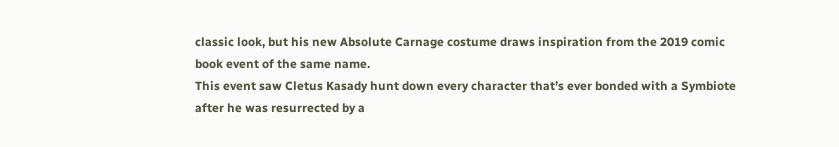classic look, but his new Absolute Carnage costume draws inspiration from the 2019 comic book event of the same name.
This event saw Cletus Kasady hunt down every character that’s ever bonded with a Symbiote after he was resurrected by a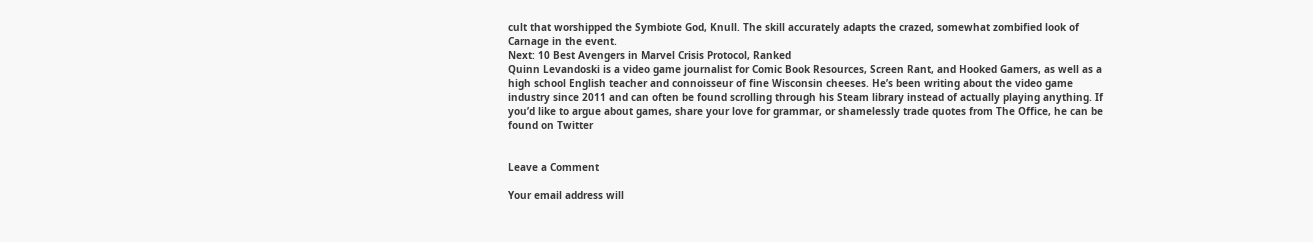cult that worshipped the Symbiote God, Knull. The skill accurately adapts the crazed, somewhat zombified look of Carnage in the event.
Next: 10 Best Avengers in Marvel Crisis Protocol, Ranked
Quinn Levandoski is a video game journalist for Comic Book Resources, Screen Rant, and Hooked Gamers, as well as a high school English teacher and connoisseur of fine Wisconsin cheeses. He’s been writing about the video game industry since 2011 and can often be found scrolling through his Steam library instead of actually playing anything. If you’d like to argue about games, share your love for grammar, or shamelessly trade quotes from The Office, he can be found on Twitter


Leave a Comment

Your email address will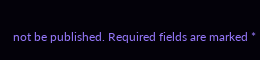not be published. Required fields are marked *